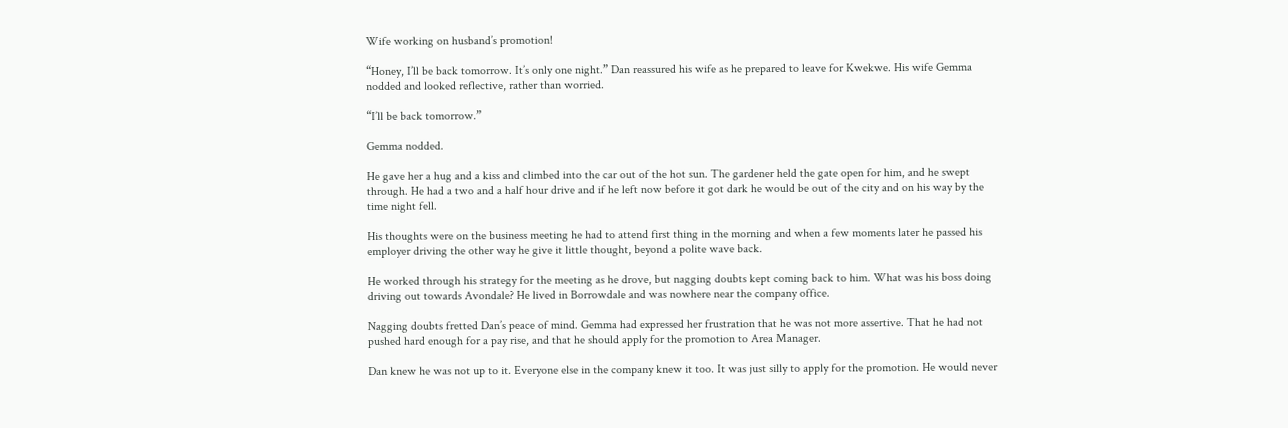Wife working on husband’s promotion!

“Honey, I’ll be back tomorrow. It’s only one night.” Dan reassured his wife as he prepared to leave for Kwekwe. His wife Gemma nodded and looked reflective, rather than worried.

“I’ll be back tomorrow.”

Gemma nodded.

He gave her a hug and a kiss and climbed into the car out of the hot sun. The gardener held the gate open for him, and he swept through. He had a two and a half hour drive and if he left now before it got dark he would be out of the city and on his way by the time night fell.

His thoughts were on the business meeting he had to attend first thing in the morning and when a few moments later he passed his employer driving the other way he give it little thought, beyond a polite wave back.

He worked through his strategy for the meeting as he drove, but nagging doubts kept coming back to him. What was his boss doing driving out towards Avondale? He lived in Borrowdale and was nowhere near the company office.

Nagging doubts fretted Dan’s peace of mind. Gemma had expressed her frustration that he was not more assertive. That he had not pushed hard enough for a pay rise, and that he should apply for the promotion to Area Manager.

Dan knew he was not up to it. Everyone else in the company knew it too. It was just silly to apply for the promotion. He would never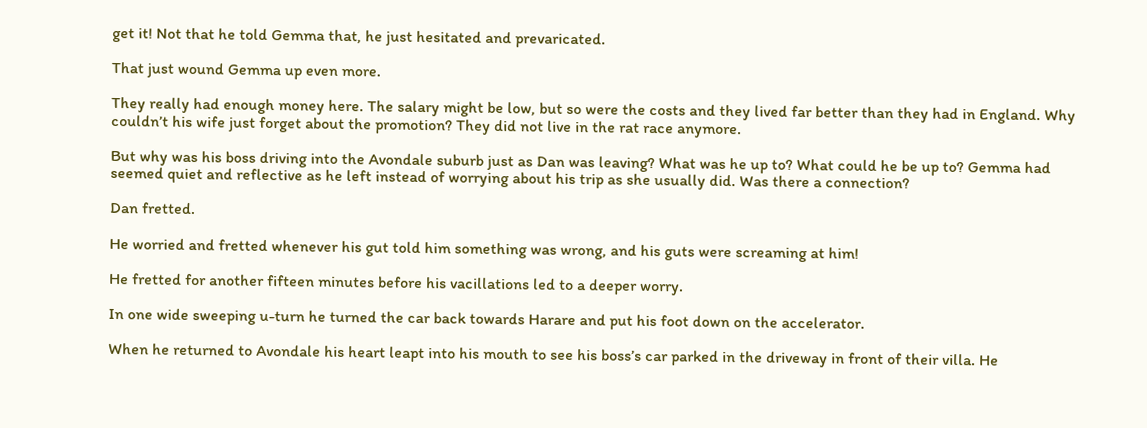get it! Not that he told Gemma that, he just hesitated and prevaricated.

That just wound Gemma up even more.

They really had enough money here. The salary might be low, but so were the costs and they lived far better than they had in England. Why couldn’t his wife just forget about the promotion? They did not live in the rat race anymore.

But why was his boss driving into the Avondale suburb just as Dan was leaving? What was he up to? What could he be up to? Gemma had seemed quiet and reflective as he left instead of worrying about his trip as she usually did. Was there a connection?

Dan fretted.

He worried and fretted whenever his gut told him something was wrong, and his guts were screaming at him!

He fretted for another fifteen minutes before his vacillations led to a deeper worry.

In one wide sweeping u-turn he turned the car back towards Harare and put his foot down on the accelerator.

When he returned to Avondale his heart leapt into his mouth to see his boss’s car parked in the driveway in front of their villa. He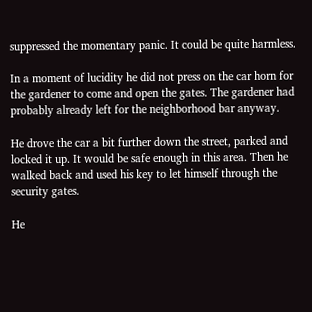suppressed the momentary panic. It could be quite harmless.

In a moment of lucidity he did not press on the car horn for the gardener to come and open the gates. The gardener had probably already left for the neighborhood bar anyway.

He drove the car a bit further down the street, parked and locked it up. It would be safe enough in this area. Then he walked back and used his key to let himself through the security gates.

He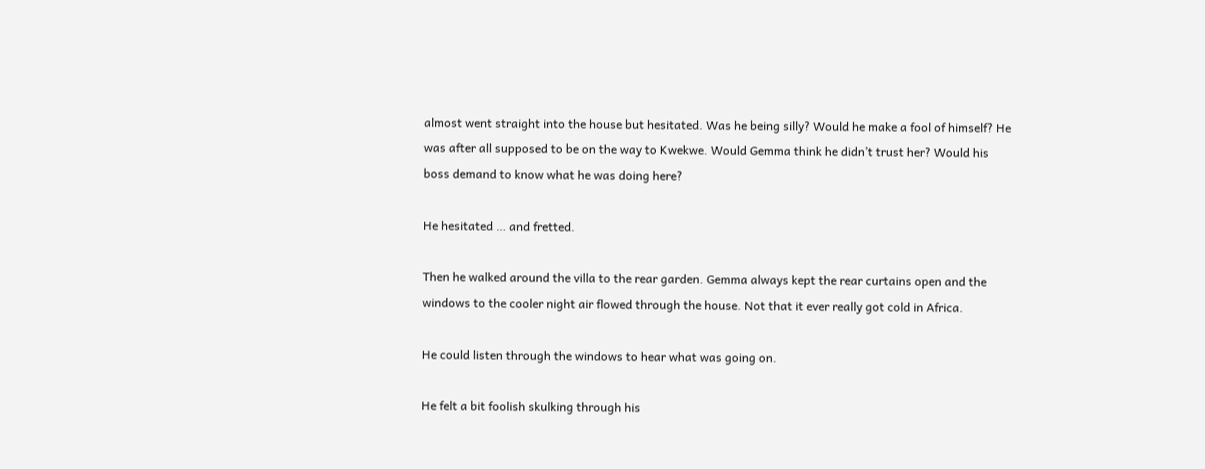almost went straight into the house but hesitated. Was he being silly? Would he make a fool of himself? He was after all supposed to be on the way to Kwekwe. Would Gemma think he didn’t trust her? Would his boss demand to know what he was doing here?

He hesitated … and fretted.

Then he walked around the villa to the rear garden. Gemma always kept the rear curtains open and the windows to the cooler night air flowed through the house. Not that it ever really got cold in Africa.

He could listen through the windows to hear what was going on.

He felt a bit foolish skulking through his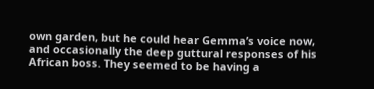own garden, but he could hear Gemma’s voice now, and occasionally the deep guttural responses of his African boss. They seemed to be having a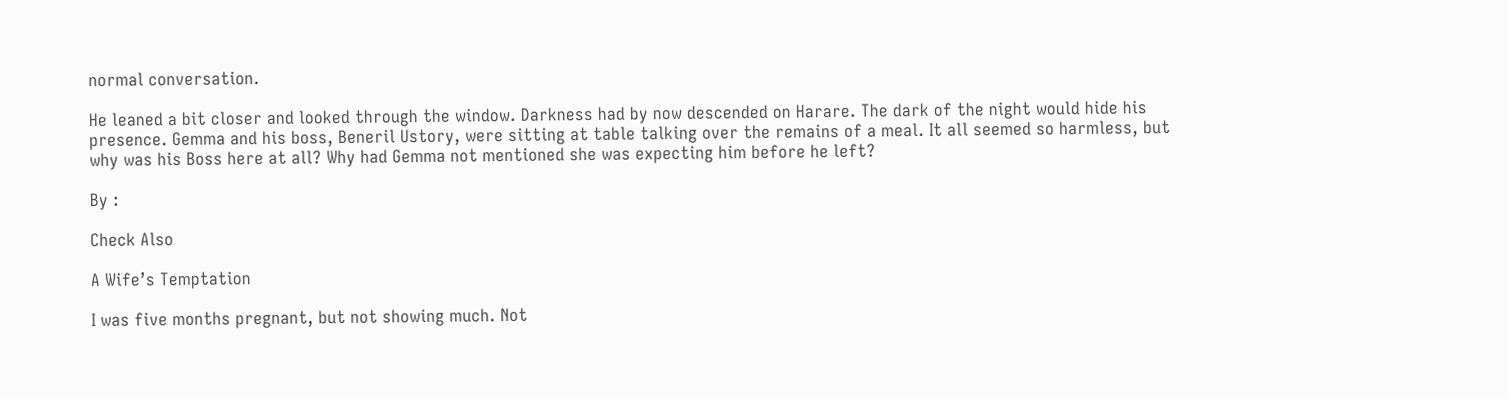normal conversation.

He leaned a bit closer and looked through the window. Darkness had by now descended on Harare. The dark of the night would hide his presence. Gemma and his boss, Beneril Ustory, were sitting at table talking over the remains of a meal. It all seemed so harmless, but why was his Boss here at all? Why had Gemma not mentioned she was expecting him before he left?

By :

Check Also

A Wife’s Temptation

I was five months pregnant, but not showing much. Not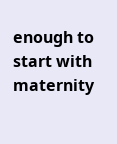enough to start with maternity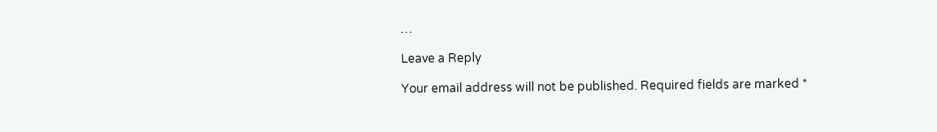…

Leave a Reply

Your email address will not be published. Required fields are marked *